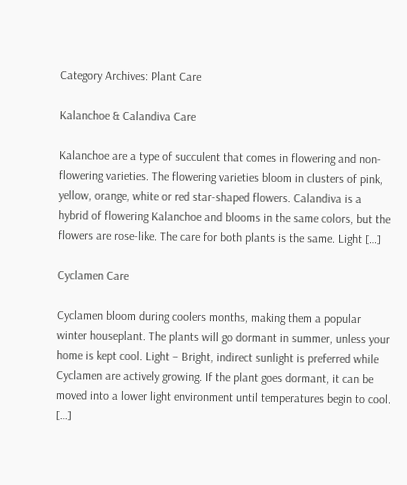Category Archives: Plant Care

Kalanchoe & Calandiva Care

Kalanchoe are a type of succulent that comes in flowering and non-flowering varieties. The flowering varieties bloom in clusters of pink, yellow, orange, white or red star-shaped flowers. Calandiva is a hybrid of flowering Kalanchoe and blooms in the same colors, but the flowers are rose-like. The care for both plants is the same. Light […]

Cyclamen Care

Cyclamen bloom during coolers months, making them a popular winter houseplant. The plants will go dormant in summer, unless your home is kept cool. Light – Bright, indirect sunlight is preferred while Cyclamen are actively growing. If the plant goes dormant, it can be moved into a lower light environment until temperatures begin to cool. […]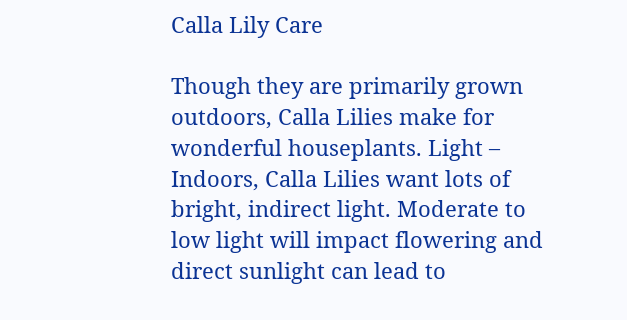Calla Lily Care

Though they are primarily grown outdoors, Calla Lilies make for wonderful houseplants. Light – Indoors, Calla Lilies want lots of bright, indirect light. Moderate to low light will impact flowering and direct sunlight can lead to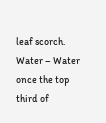leaf scorch. Water – Water once the top third of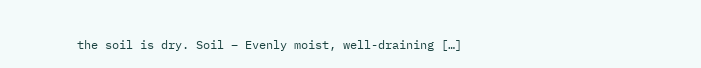the soil is dry. Soil – Evenly moist, well-draining […]